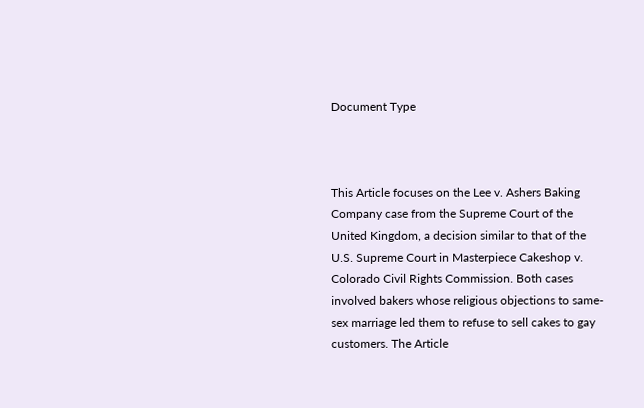Document Type



This Article focuses on the Lee v. Ashers Baking Company case from the Supreme Court of the United Kingdom, a decision similar to that of the U.S. Supreme Court in Masterpiece Cakeshop v. Colorado Civil Rights Commission. Both cases involved bakers whose religious objections to same-sex marriage led them to refuse to sell cakes to gay customers. The Article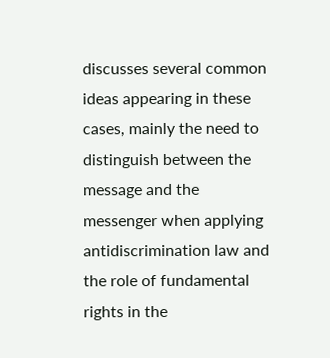discusses several common ideas appearing in these cases, mainly the need to distinguish between the message and the messenger when applying antidiscrimination law and the role of fundamental rights in the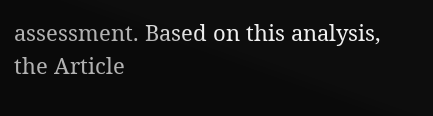assessment. Based on this analysis, the Article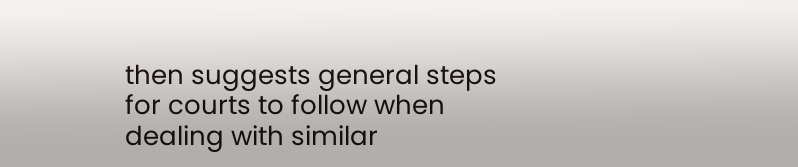then suggests general steps for courts to follow when dealing with similar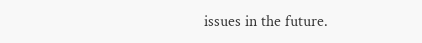issues in the future.